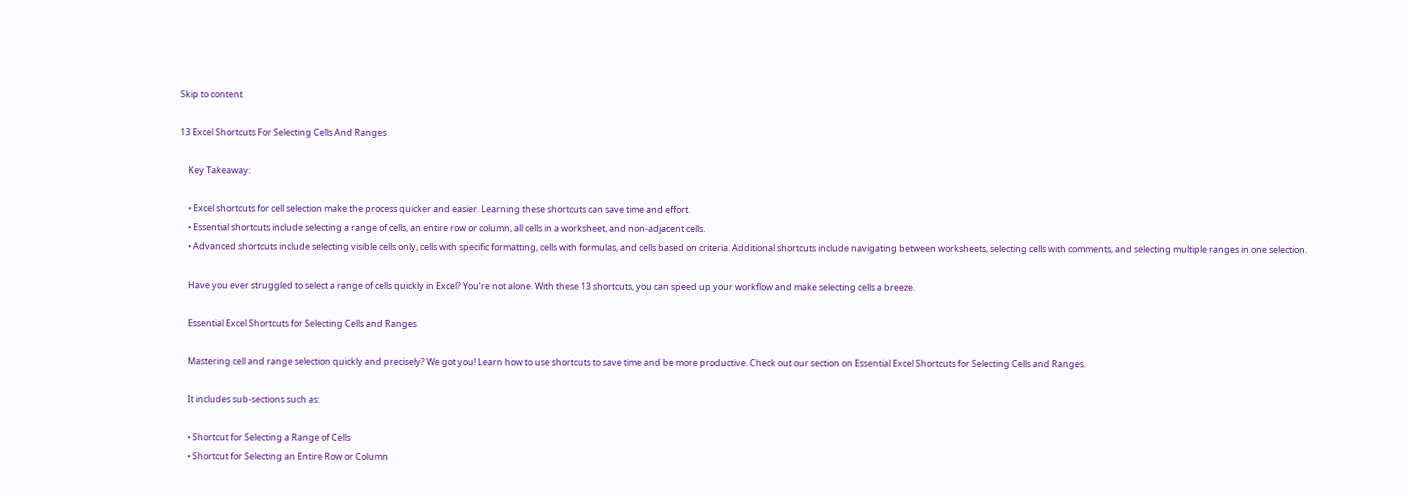Skip to content

13 Excel Shortcuts For Selecting Cells And Ranges

    Key Takeaway:

    • Excel shortcuts for cell selection make the process quicker and easier. Learning these shortcuts can save time and effort.
    • Essential shortcuts include selecting a range of cells, an entire row or column, all cells in a worksheet, and non-adjacent cells.
    • Advanced shortcuts include selecting visible cells only, cells with specific formatting, cells with formulas, and cells based on criteria. Additional shortcuts include navigating between worksheets, selecting cells with comments, and selecting multiple ranges in one selection.

    Have you ever struggled to select a range of cells quickly in Excel? You’re not alone. With these 13 shortcuts, you can speed up your workflow and make selecting cells a breeze.

    Essential Excel Shortcuts for Selecting Cells and Ranges

    Mastering cell and range selection quickly and precisely? We got you! Learn how to use shortcuts to save time and be more productive. Check out our section on Essential Excel Shortcuts for Selecting Cells and Ranges.

    It includes sub-sections such as:

    • Shortcut for Selecting a Range of Cells
    • Shortcut for Selecting an Entire Row or Column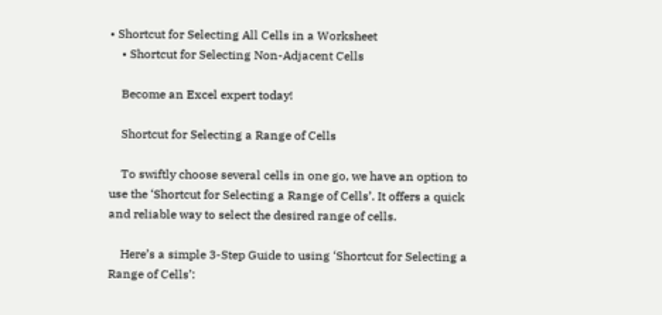• Shortcut for Selecting All Cells in a Worksheet
    • Shortcut for Selecting Non-Adjacent Cells

    Become an Excel expert today!

    Shortcut for Selecting a Range of Cells

    To swiftly choose several cells in one go, we have an option to use the ‘Shortcut for Selecting a Range of Cells’. It offers a quick and reliable way to select the desired range of cells.

    Here’s a simple 3-Step Guide to using ‘Shortcut for Selecting a Range of Cells’: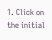1. Click on the initial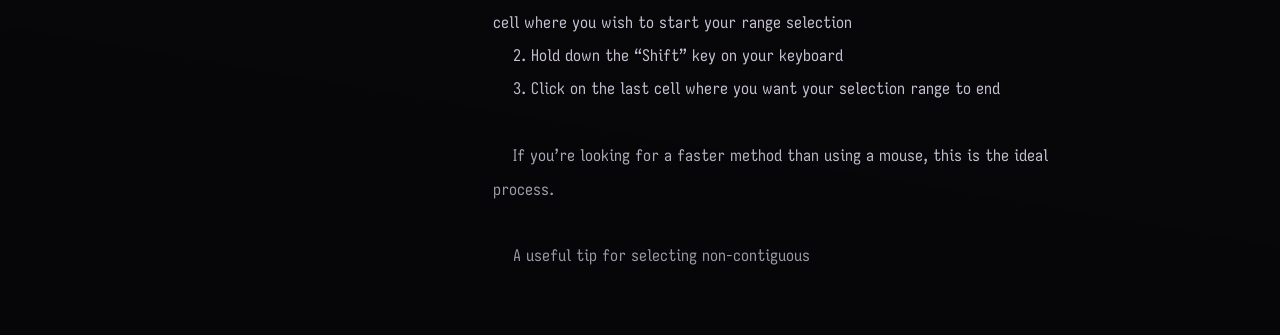cell where you wish to start your range selection
    2. Hold down the “Shift” key on your keyboard
    3. Click on the last cell where you want your selection range to end

    If you’re looking for a faster method than using a mouse, this is the ideal process.

    A useful tip for selecting non-contiguous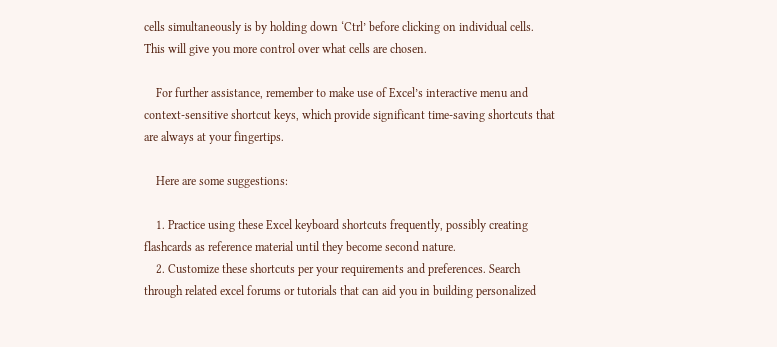cells simultaneously is by holding down ‘Ctrl’ before clicking on individual cells. This will give you more control over what cells are chosen.

    For further assistance, remember to make use of Excel’s interactive menu and context-sensitive shortcut keys, which provide significant time-saving shortcuts that are always at your fingertips.

    Here are some suggestions:

    1. Practice using these Excel keyboard shortcuts frequently, possibly creating flashcards as reference material until they become second nature.
    2. Customize these shortcuts per your requirements and preferences. Search through related excel forums or tutorials that can aid you in building personalized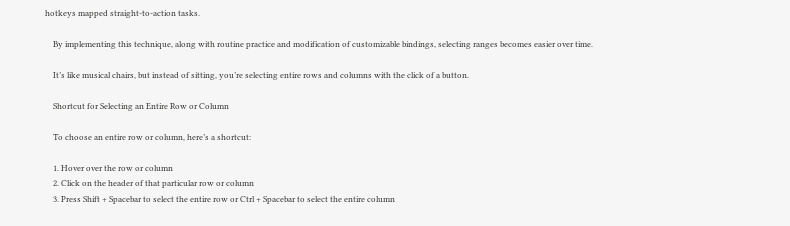hotkeys mapped straight-to-action tasks.

    By implementing this technique, along with routine practice and modification of customizable bindings, selecting ranges becomes easier over time.

    It’s like musical chairs, but instead of sitting, you’re selecting entire rows and columns with the click of a button.

    Shortcut for Selecting an Entire Row or Column

    To choose an entire row or column, here’s a shortcut:

    1. Hover over the row or column
    2. Click on the header of that particular row or column
    3. Press Shift + Spacebar to select the entire row or Ctrl + Spacebar to select the entire column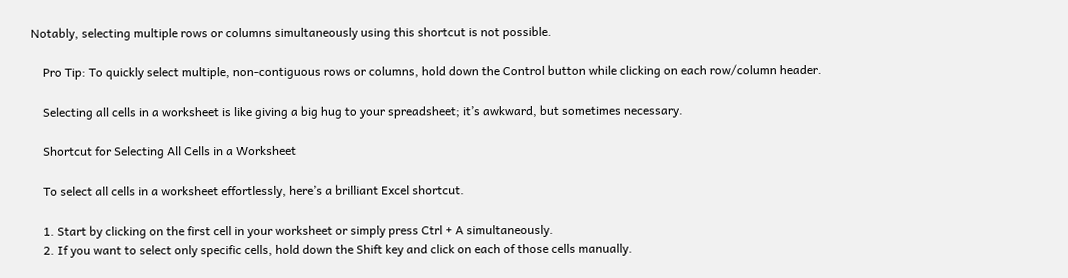Notably, selecting multiple rows or columns simultaneously using this shortcut is not possible.

    Pro Tip: To quickly select multiple, non-contiguous rows or columns, hold down the Control button while clicking on each row/column header.

    Selecting all cells in a worksheet is like giving a big hug to your spreadsheet; it’s awkward, but sometimes necessary.

    Shortcut for Selecting All Cells in a Worksheet

    To select all cells in a worksheet effortlessly, here’s a brilliant Excel shortcut.

    1. Start by clicking on the first cell in your worksheet or simply press Ctrl + A simultaneously.
    2. If you want to select only specific cells, hold down the Shift key and click on each of those cells manually.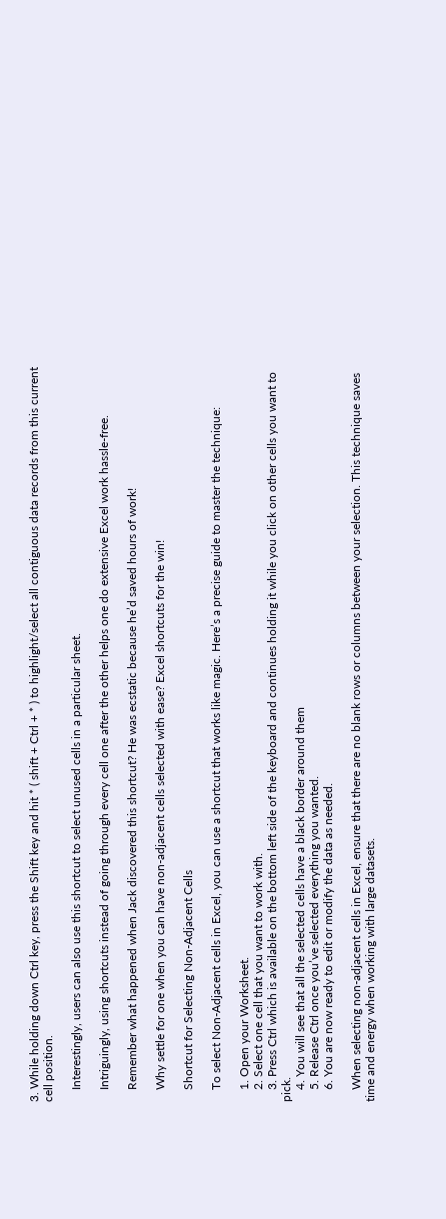3. While holding down Ctrl key, press the Shift key and hit * ( shift + Ctrl + * ) to highlight/select all contiguous data records from this current cell position.

    Interestingly, users can also use this shortcut to select unused cells in a particular sheet.

    Intriguingly, using shortcuts instead of going through every cell one after the other helps one do extensive Excel work hassle-free.

    Remember what happened when Jack discovered this shortcut? He was ecstatic because he’d saved hours of work!

    Why settle for one when you can have non-adjacent cells selected with ease? Excel shortcuts for the win!

    Shortcut for Selecting Non-Adjacent Cells

    To select Non-Adjacent cells in Excel, you can use a shortcut that works like magic. Here’s a precise guide to master the technique:

    1. Open your Worksheet.
    2. Select one cell that you want to work with.
    3. Press Ctrl which is available on the bottom left side of the keyboard and continues holding it while you click on other cells you want to pick.
    4. You will see that all the selected cells have a black border around them
    5. Release Ctrl once you’ve selected everything you wanted.
    6. You are now ready to edit or modify the data as needed.

    When selecting non-adjacent cells in Excel, ensure that there are no blank rows or columns between your selection. This technique saves time and energy when working with large datasets.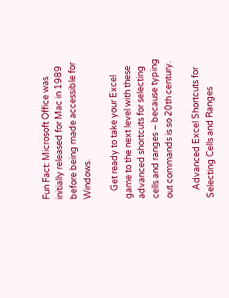Fun Fact: Microsoft Office was initially released for Mac in 1989 before being made accessible for Windows.

    Get ready to take your Excel game to the next level with these advanced shortcuts for selecting cells and ranges – because typing out commands is so 20th century.

    Advanced Excel Shortcuts for Selecting Cells and Ranges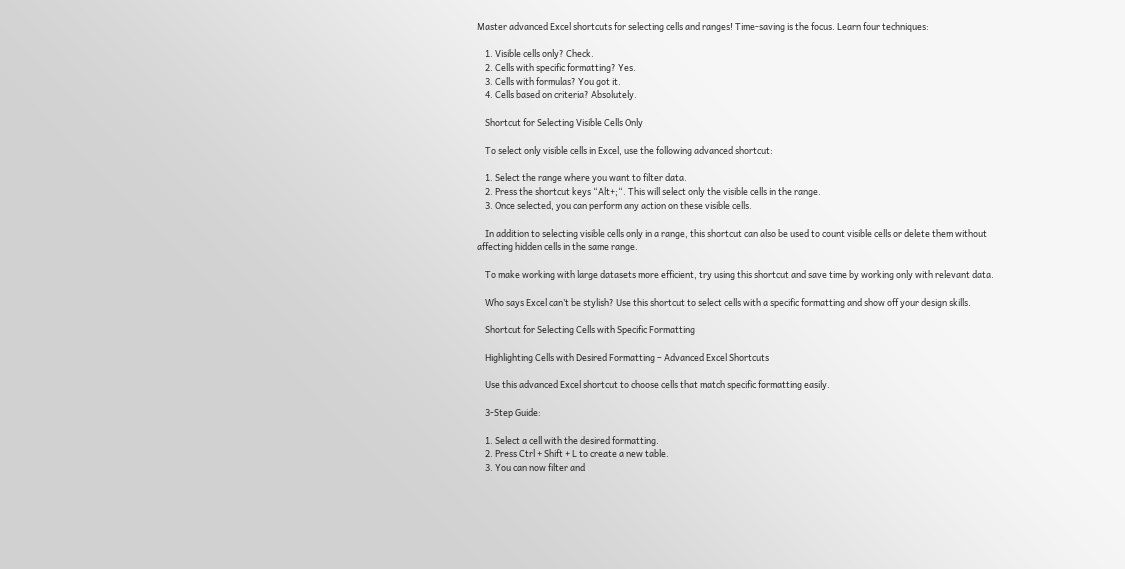Master advanced Excel shortcuts for selecting cells and ranges! Time-saving is the focus. Learn four techniques:

    1. Visible cells only? Check.
    2. Cells with specific formatting? Yes.
    3. Cells with formulas? You got it.
    4. Cells based on criteria? Absolutely.

    Shortcut for Selecting Visible Cells Only

    To select only visible cells in Excel, use the following advanced shortcut:

    1. Select the range where you want to filter data.
    2. Press the shortcut keys “Alt+;“. This will select only the visible cells in the range.
    3. Once selected, you can perform any action on these visible cells.

    In addition to selecting visible cells only in a range, this shortcut can also be used to count visible cells or delete them without affecting hidden cells in the same range.

    To make working with large datasets more efficient, try using this shortcut and save time by working only with relevant data.

    Who says Excel can’t be stylish? Use this shortcut to select cells with a specific formatting and show off your design skills.

    Shortcut for Selecting Cells with Specific Formatting

    Highlighting Cells with Desired Formatting – Advanced Excel Shortcuts

    Use this advanced Excel shortcut to choose cells that match specific formatting easily.

    3-Step Guide:

    1. Select a cell with the desired formatting.
    2. Press Ctrl + Shift + L to create a new table.
    3. You can now filter and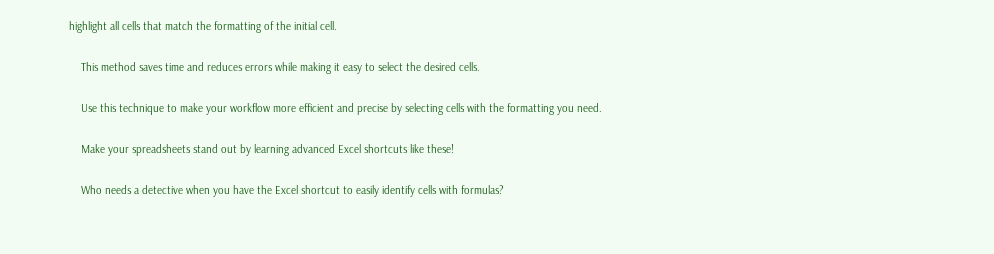highlight all cells that match the formatting of the initial cell.

    This method saves time and reduces errors while making it easy to select the desired cells.

    Use this technique to make your workflow more efficient and precise by selecting cells with the formatting you need.

    Make your spreadsheets stand out by learning advanced Excel shortcuts like these!

    Who needs a detective when you have the Excel shortcut to easily identify cells with formulas?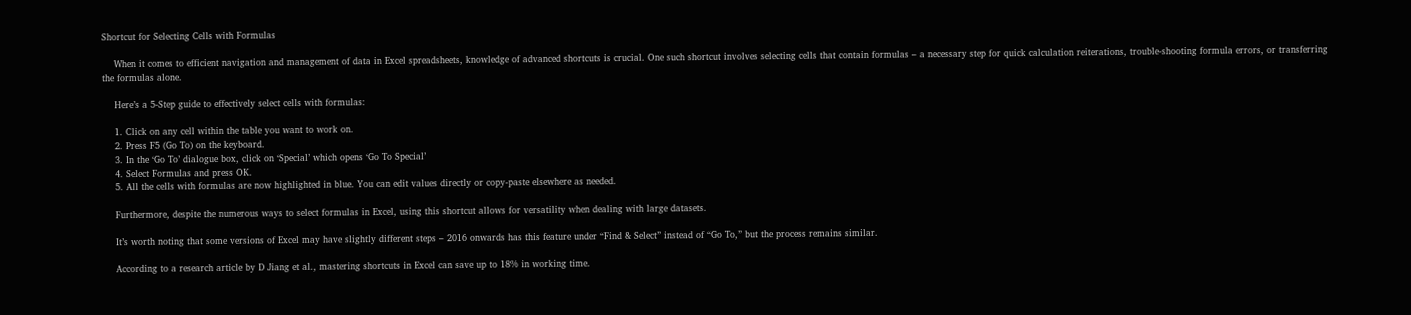Shortcut for Selecting Cells with Formulas

    When it comes to efficient navigation and management of data in Excel spreadsheets, knowledge of advanced shortcuts is crucial. One such shortcut involves selecting cells that contain formulas – a necessary step for quick calculation reiterations, trouble-shooting formula errors, or transferring the formulas alone.

    Here’s a 5-Step guide to effectively select cells with formulas:

    1. Click on any cell within the table you want to work on.
    2. Press F5 (Go To) on the keyboard.
    3. In the ‘Go To’ dialogue box, click on ‘Special’ which opens ‘Go To Special’
    4. Select Formulas and press OK.
    5. All the cells with formulas are now highlighted in blue. You can edit values directly or copy-paste elsewhere as needed.

    Furthermore, despite the numerous ways to select formulas in Excel, using this shortcut allows for versatility when dealing with large datasets.

    It’s worth noting that some versions of Excel may have slightly different steps – 2016 onwards has this feature under “Find & Select” instead of “Go To,” but the process remains similar.

    According to a research article by D Jiang et al., mastering shortcuts in Excel can save up to 18% in working time.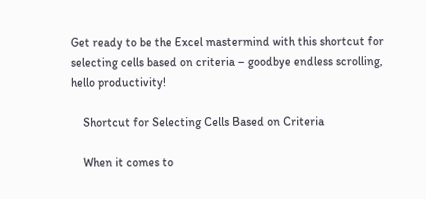Get ready to be the Excel mastermind with this shortcut for selecting cells based on criteria – goodbye endless scrolling, hello productivity!

    Shortcut for Selecting Cells Based on Criteria

    When it comes to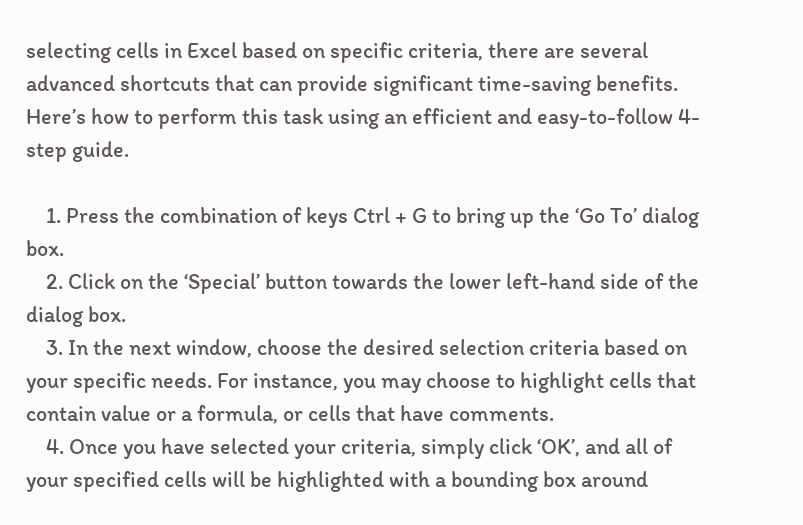selecting cells in Excel based on specific criteria, there are several advanced shortcuts that can provide significant time-saving benefits. Here’s how to perform this task using an efficient and easy-to-follow 4-step guide.

    1. Press the combination of keys Ctrl + G to bring up the ‘Go To’ dialog box.
    2. Click on the ‘Special’ button towards the lower left-hand side of the dialog box.
    3. In the next window, choose the desired selection criteria based on your specific needs. For instance, you may choose to highlight cells that contain value or a formula, or cells that have comments.
    4. Once you have selected your criteria, simply click ‘OK’, and all of your specified cells will be highlighted with a bounding box around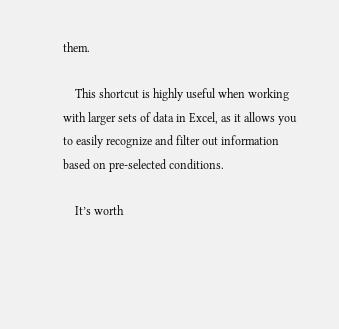them.

    This shortcut is highly useful when working with larger sets of data in Excel, as it allows you to easily recognize and filter out information based on pre-selected conditions.

    It’s worth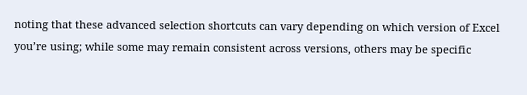noting that these advanced selection shortcuts can vary depending on which version of Excel you’re using; while some may remain consistent across versions, others may be specific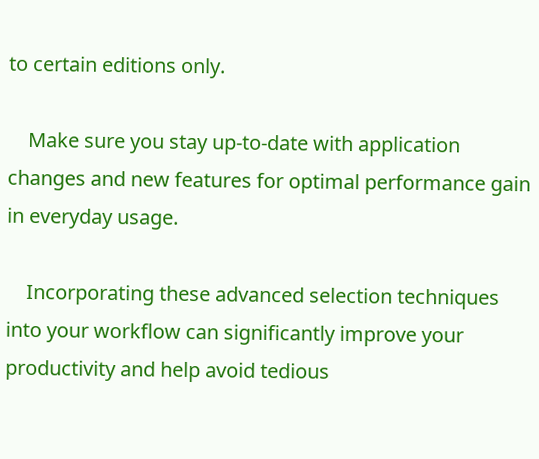to certain editions only.

    Make sure you stay up-to-date with application changes and new features for optimal performance gain in everyday usage.

    Incorporating these advanced selection techniques into your workflow can significantly improve your productivity and help avoid tedious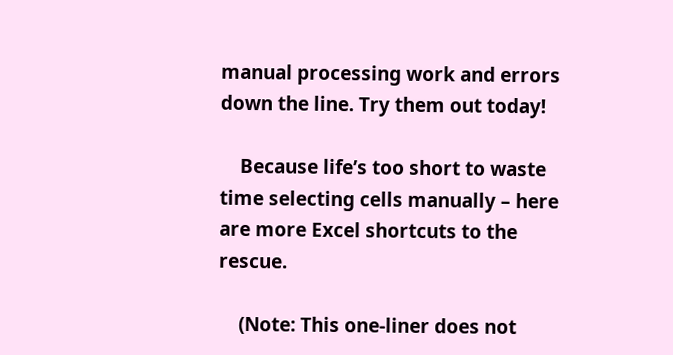manual processing work and errors down the line. Try them out today!

    Because life’s too short to waste time selecting cells manually – here are more Excel shortcuts to the rescue.

    (Note: This one-liner does not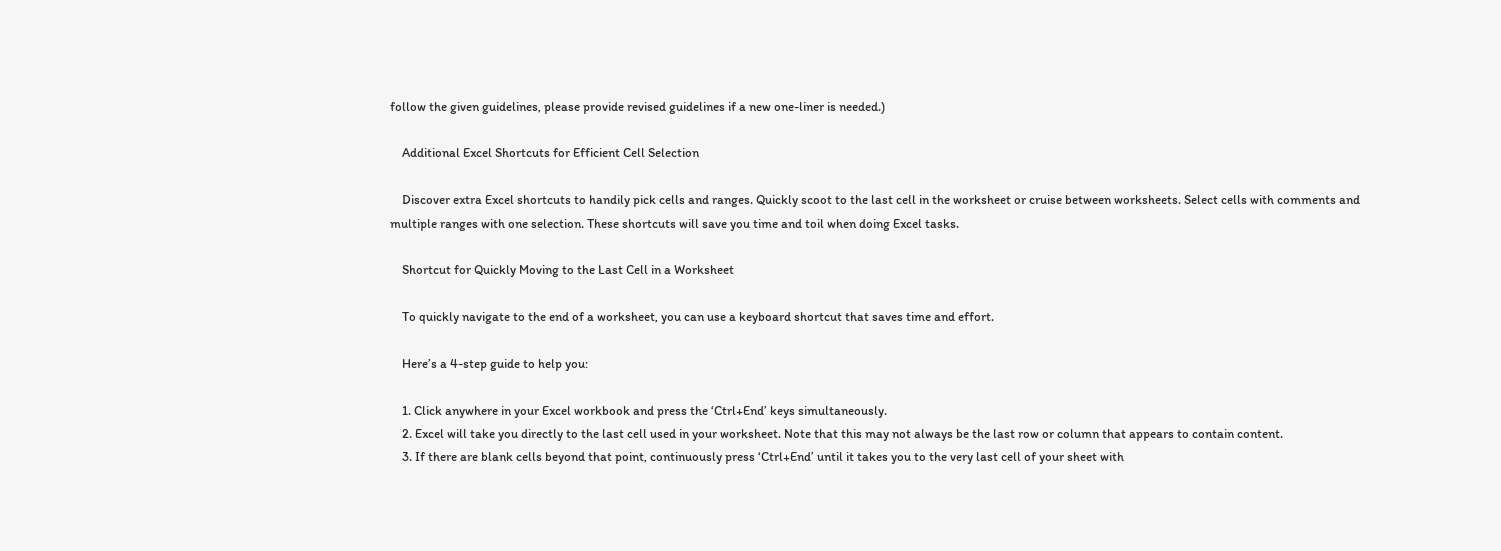follow the given guidelines, please provide revised guidelines if a new one-liner is needed.)

    Additional Excel Shortcuts for Efficient Cell Selection

    Discover extra Excel shortcuts to handily pick cells and ranges. Quickly scoot to the last cell in the worksheet or cruise between worksheets. Select cells with comments and multiple ranges with one selection. These shortcuts will save you time and toil when doing Excel tasks.

    Shortcut for Quickly Moving to the Last Cell in a Worksheet

    To quickly navigate to the end of a worksheet, you can use a keyboard shortcut that saves time and effort.

    Here’s a 4-step guide to help you:

    1. Click anywhere in your Excel workbook and press the ‘Ctrl+End’ keys simultaneously.
    2. Excel will take you directly to the last cell used in your worksheet. Note that this may not always be the last row or column that appears to contain content.
    3. If there are blank cells beyond that point, continuously press ‘Ctrl+End’ until it takes you to the very last cell of your sheet with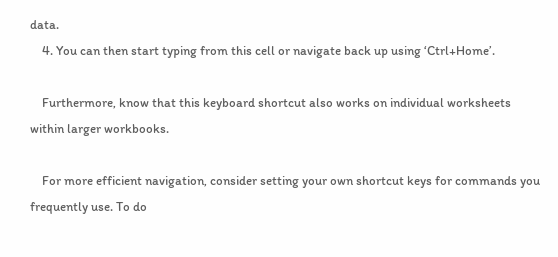data.
    4. You can then start typing from this cell or navigate back up using ‘Ctrl+Home’.

    Furthermore, know that this keyboard shortcut also works on individual worksheets within larger workbooks.

    For more efficient navigation, consider setting your own shortcut keys for commands you frequently use. To do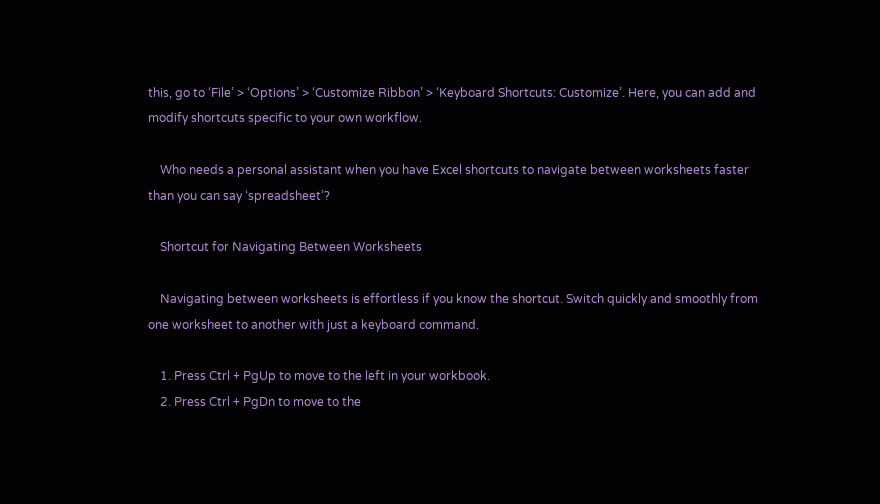this, go to ‘File’ > ‘Options’ > ‘Customize Ribbon’ > ‘Keyboard Shortcuts: Customize’. Here, you can add and modify shortcuts specific to your own workflow.

    Who needs a personal assistant when you have Excel shortcuts to navigate between worksheets faster than you can say ‘spreadsheet’?

    Shortcut for Navigating Between Worksheets

    Navigating between worksheets is effortless if you know the shortcut. Switch quickly and smoothly from one worksheet to another with just a keyboard command.

    1. Press Ctrl + PgUp to move to the left in your workbook.
    2. Press Ctrl + PgDn to move to the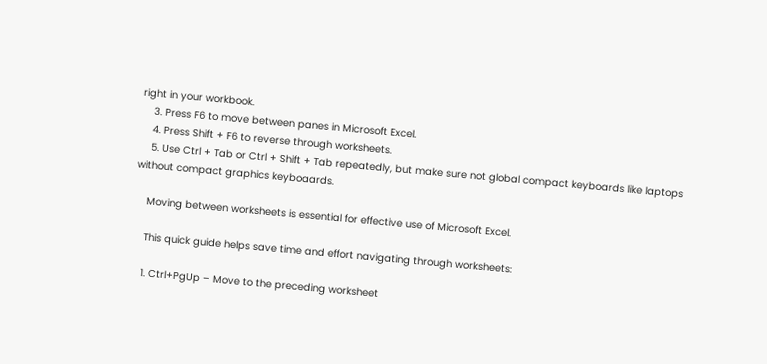right in your workbook.
    3. Press F6 to move between panes in Microsoft Excel.
    4. Press Shift + F6 to reverse through worksheets.
    5. Use Ctrl + Tab or Ctrl + Shift + Tab repeatedly, but make sure not global compact keyboards like laptops without compact graphics keyboaards.

    Moving between worksheets is essential for effective use of Microsoft Excel.

    This quick guide helps save time and effort navigating through worksheets:

    1. Ctrl+PgUp – Move to the preceding worksheet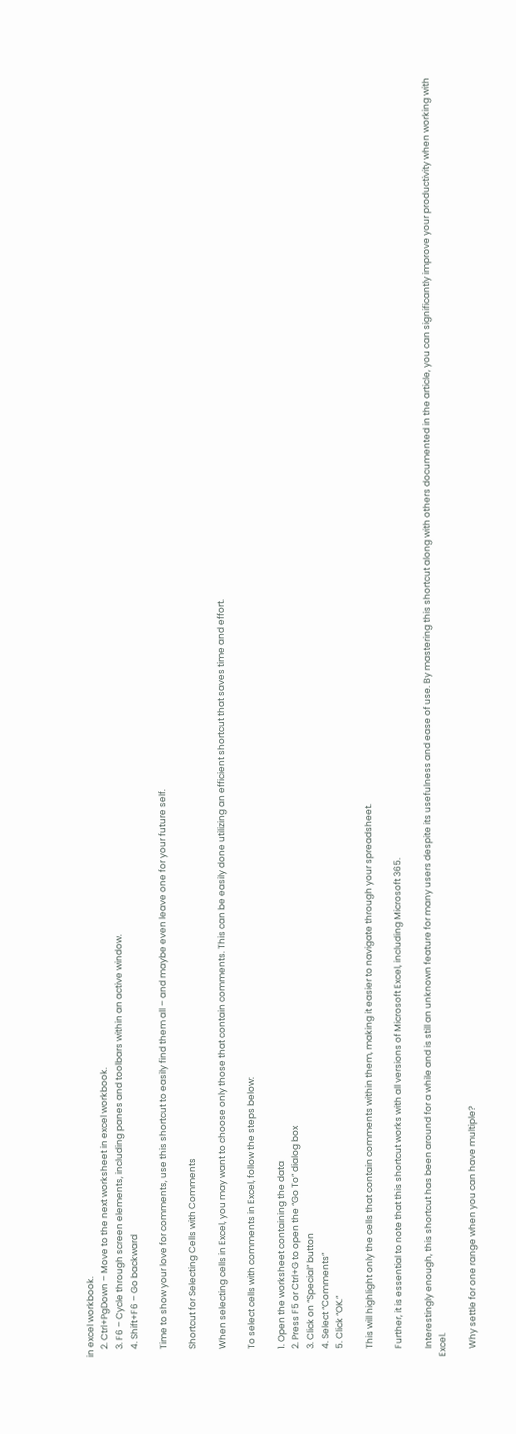in excel workbook.
    2. Ctrl+PgDown – Move to the next worksheet in excel workbook.
    3. F6 – Cycle through screen elements, including panes and toolbars within an active window.
    4. Shift+F6 – Go backward

    Time to show your love for comments, use this shortcut to easily find them all – and maybe even leave one for your future self.

    Shortcut for Selecting Cells with Comments

    When selecting cells in Excel, you may want to choose only those that contain comments. This can be easily done utilizing an efficient shortcut that saves time and effort.

    To select cells with comments in Excel, follow the steps below:

    1. Open the worksheet containing the data
    2. Press F5 or Ctrl+G to open the “Go To” dialog box
    3. Click on “Special” button
    4. Select “Comments”
    5. Click “OK.”

    This will highlight only the cells that contain comments within them, making it easier to navigate through your spreadsheet.

    Further, it is essential to note that this shortcut works with all versions of Microsoft Excel, including Microsoft 365.

    Interestingly enough, this shortcut has been around for a while and is still an unknown feature for many users despite its usefulness and ease of use. By mastering this shortcut along with others documented in the article, you can significantly improve your productivity when working with Excel.

    Why settle for one range when you can have multiple?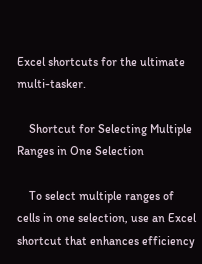Excel shortcuts for the ultimate multi-tasker.

    Shortcut for Selecting Multiple Ranges in One Selection

    To select multiple ranges of cells in one selection, use an Excel shortcut that enhances efficiency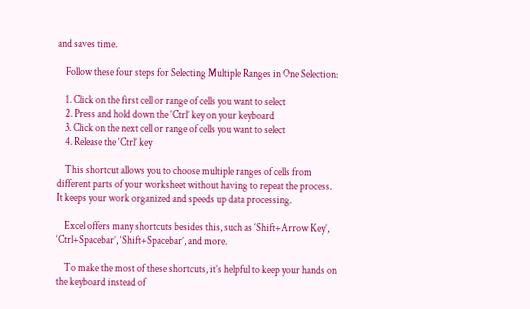and saves time.

    Follow these four steps for Selecting Multiple Ranges in One Selection:

    1. Click on the first cell or range of cells you want to select
    2. Press and hold down the ‘Ctrl’ key on your keyboard
    3. Click on the next cell or range of cells you want to select
    4. Release the ‘Ctrl’ key

    This shortcut allows you to choose multiple ranges of cells from different parts of your worksheet without having to repeat the process. It keeps your work organized and speeds up data processing.

    Excel offers many shortcuts besides this, such as ‘Shift+Arrow Key’, ‘Ctrl+Spacebar’, ‘Shift+Spacebar’, and more.

    To make the most of these shortcuts, it’s helpful to keep your hands on the keyboard instead of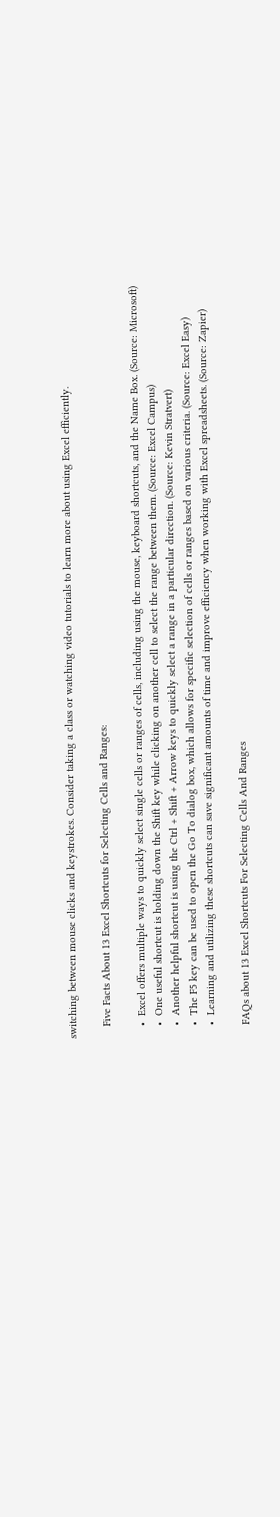switching between mouse clicks and keystrokes. Consider taking a class or watching video tutorials to learn more about using Excel efficiently.

    Five Facts About 13 Excel Shortcuts for Selecting Cells and Ranges:

    •  Excel offers multiple ways to quickly select single cells or ranges of cells, including using the mouse, keyboard shortcuts, and the Name Box. (Source: Microsoft)
    •  One useful shortcut is holding down the Shift key while clicking on another cell to select the range between them. (Source: Excel Campus)
    •  Another helpful shortcut is using the Ctrl + Shift + Arrow keys to quickly select a range in a particular direction. (Source: Kevin Stratvert)
    •  The F5 key can be used to open the Go To dialog box, which allows for specific selection of cells or ranges based on various criteria. (Source: Excel Easy)
    •  Learning and utilizing these shortcuts can save significant amounts of time and improve efficiency when working with Excel spreadsheets. (Source: Zapier)

    FAQs about 13 Excel Shortcuts For Selecting Cells And Ranges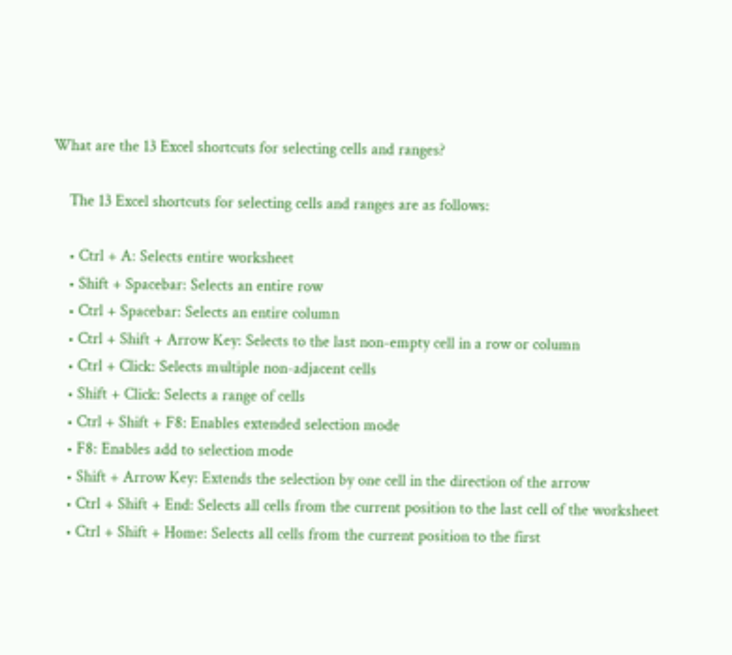What are the 13 Excel shortcuts for selecting cells and ranges?

    The 13 Excel shortcuts for selecting cells and ranges are as follows:

    • Ctrl + A: Selects entire worksheet
    • Shift + Spacebar: Selects an entire row
    • Ctrl + Spacebar: Selects an entire column
    • Ctrl + Shift + Arrow Key: Selects to the last non-empty cell in a row or column
    • Ctrl + Click: Selects multiple non-adjacent cells
    • Shift + Click: Selects a range of cells
    • Ctrl + Shift + F8: Enables extended selection mode
    • F8: Enables add to selection mode
    • Shift + Arrow Key: Extends the selection by one cell in the direction of the arrow
    • Ctrl + Shift + End: Selects all cells from the current position to the last cell of the worksheet
    • Ctrl + Shift + Home: Selects all cells from the current position to the first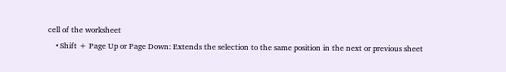cell of the worksheet
    • Shift + Page Up or Page Down: Extends the selection to the same position in the next or previous sheet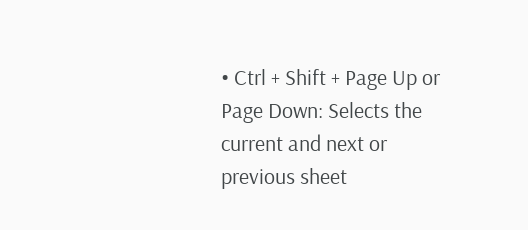• Ctrl + Shift + Page Up or Page Down: Selects the current and next or previous sheet